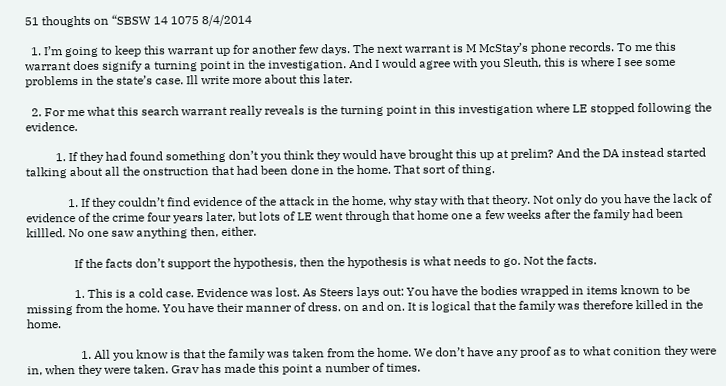51 thoughts on “SBSW 14 1075 8/4/2014

  1. I’m going to keep this warrant up for another few days. The next warrant is M McStay’s phone records. To me this warrant does signify a turning point in the investigation. And I would agree with you Sleuth, this is where I see some problems in the state’s case. Ill write more about this later.

  2. For me what this search warrant really reveals is the turning point in this investigation where LE stopped following the evidence.

          1. If they had found something don’t you think they would have brought this up at prelim? And the DA instead started talking about all the onstruction that had been done in the home. That sort of thing.

              1. If they couldn’t find evidence of the attack in the home, why stay with that theory. Not only do you have the lack of evidence of the crime four years later, but lots of LE went through that home one a few weeks after the family had been killled. No one saw anything then, either.

                If the facts don’t support the hypothesis, then the hypothesis is what needs to go. Not the facts.

                1. This is a cold case. Evidence was lost. As Steers lays out: You have the bodies wrapped in items known to be missing from the home. You have their manner of dress. on and on. It is logical that the family was therefore killed in the home.

                  1. All you know is that the family was taken from the home. We don’t have any proof as to what conition they were in, when they were taken. Grav has made this point a number of times.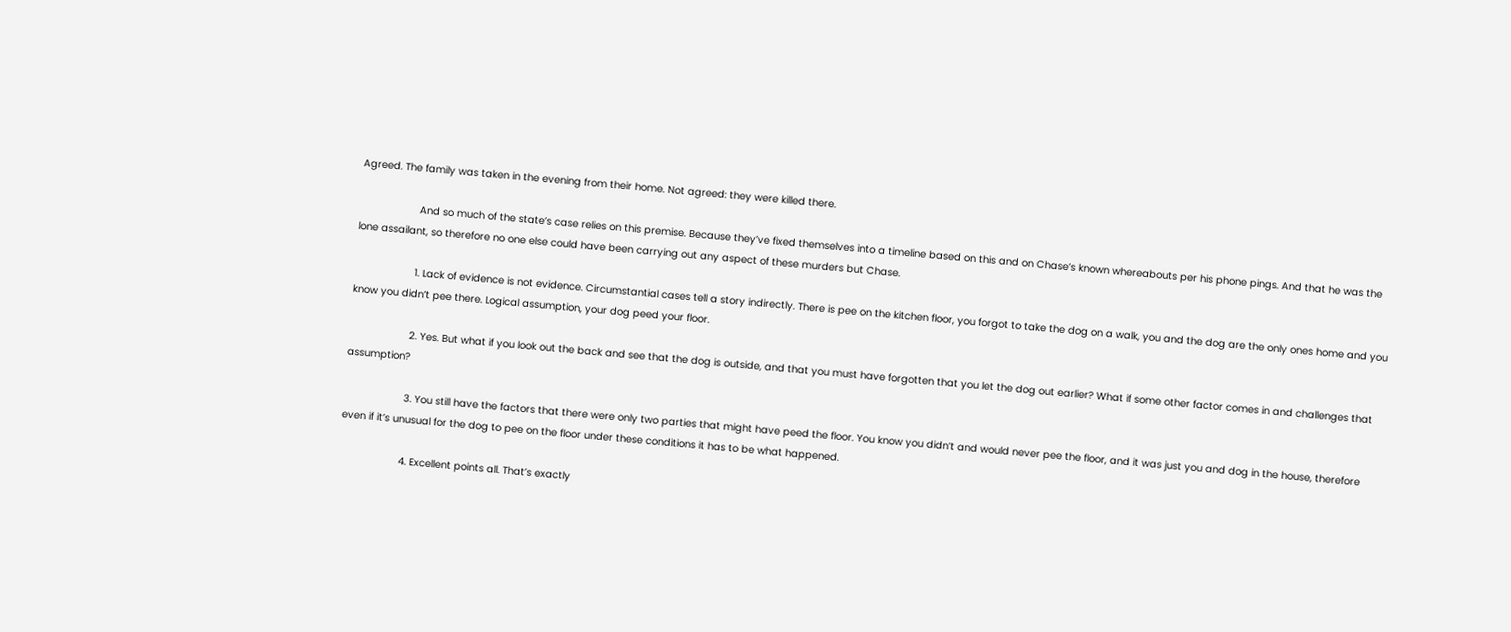Agreed. The family was taken in the evening from their home. Not agreed: they were killed there.

                    And so much of the state’s case relies on this premise. Because they’ve fixed themselves into a timeline based on this and on Chase’s known whereabouts per his phone pings. And that he was the lone assailant, so therefore no one else could have been carrying out any aspect of these murders but Chase.

                    1. Lack of evidence is not evidence. Circumstantial cases tell a story indirectly. There is pee on the kitchen floor, you forgot to take the dog on a walk, you and the dog are the only ones home and you know you didn’t pee there. Logical assumption, your dog peed your floor.

                    2. Yes. But what if you look out the back and see that the dog is outside, and that you must have forgotten that you let the dog out earlier? What if some other factor comes in and challenges that assumption?

                    3. You still have the factors that there were only two parties that might have peed the floor. You know you didn’t and would never pee the floor, and it was just you and dog in the house, therefore even if it’s unusual for the dog to pee on the floor under these conditions it has to be what happened.

                    4. Excellent points all. That’s exactly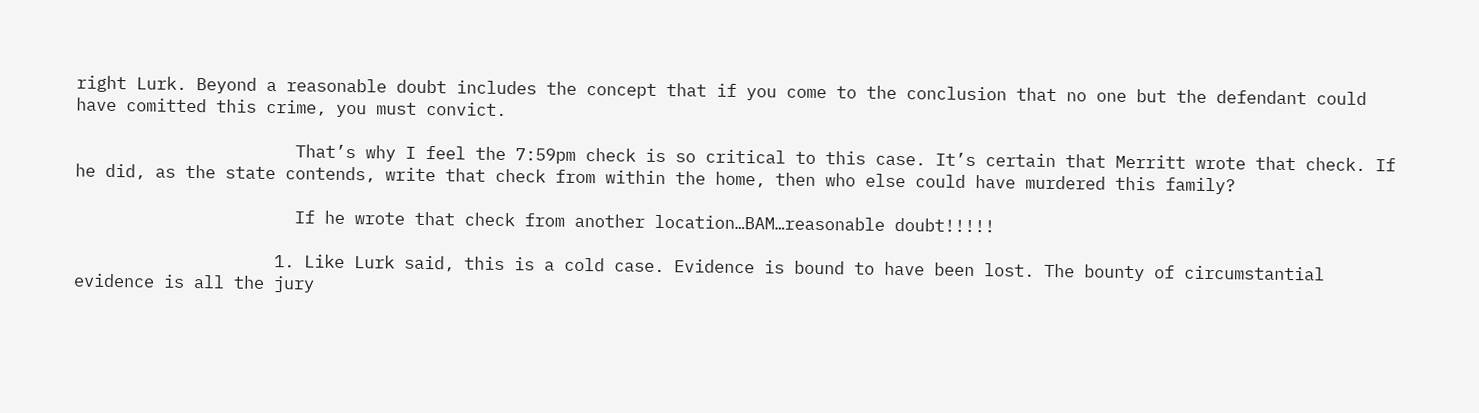right Lurk. Beyond a reasonable doubt includes the concept that if you come to the conclusion that no one but the defendant could have comitted this crime, you must convict.

                      That’s why I feel the 7:59pm check is so critical to this case. It’s certain that Merritt wrote that check. If he did, as the state contends, write that check from within the home, then who else could have murdered this family?

                      If he wrote that check from another location…BAM…reasonable doubt!!!!!

                    1. Like Lurk said, this is a cold case. Evidence is bound to have been lost. The bounty of circumstantial evidence is all the jury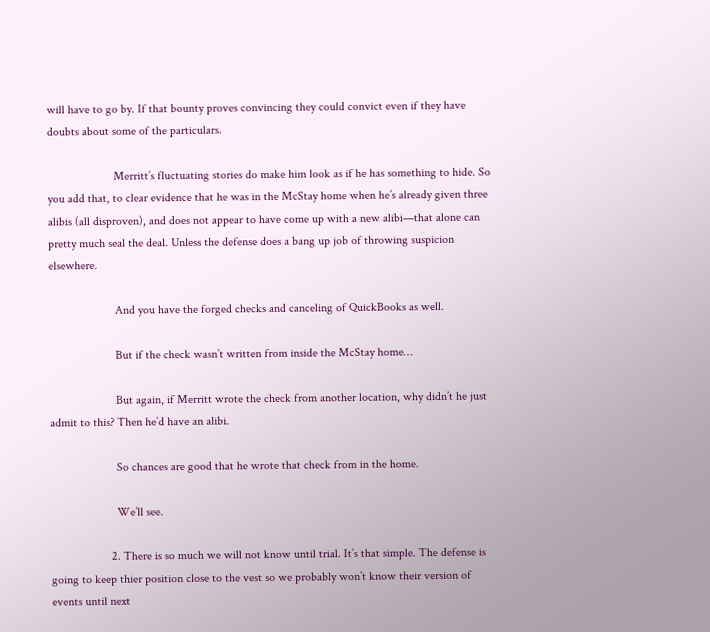will have to go by. If that bounty proves convincing they could convict even if they have doubts about some of the particulars.

                      Merritt’s fluctuating stories do make him look as if he has something to hide. So you add that, to clear evidence that he was in the McStay home when he’s already given three alibis (all disproven), and does not appear to have come up with a new alibi—that alone can pretty much seal the deal. Unless the defense does a bang up job of throwing suspicion elsewhere.

                      And you have the forged checks and canceling of QuickBooks as well.

                      But if the check wasn’t written from inside the McStay home…

                      But again, if Merritt wrote the check from another location, why didn’t he just admit to this? Then he’d have an alibi.

                      So chances are good that he wrote that check from in the home.

                      We’ll see.

                    2. There is so much we will not know until trial. It’s that simple. The defense is going to keep thier position close to the vest so we probably won’t know their version of events until next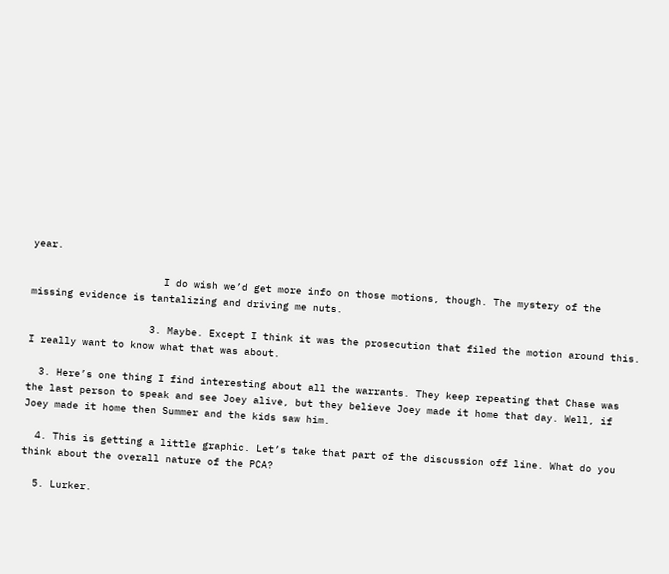year.

                      I do wish we’d get more info on those motions, though. The mystery of the missing evidence is tantalizing and driving me nuts.

                    3. Maybe. Except I think it was the prosecution that filed the motion around this. I really want to know what that was about.

  3. Here’s one thing I find interesting about all the warrants. They keep repeating that Chase was the last person to speak and see Joey alive, but they believe Joey made it home that day. Well, if Joey made it home then Summer and the kids saw him.

  4. This is getting a little graphic. Let’s take that part of the discussion off line. What do you think about the overall nature of the PCA?

  5. Lurker.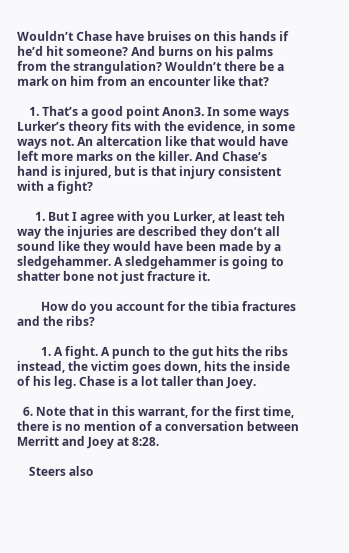Wouldn’t Chase have bruises on this hands if he’d hit someone? And burns on his palms from the strangulation? Wouldn’t there be a mark on him from an encounter like that?

    1. That’s a good point Anon3. In some ways Lurker’s theory fits with the evidence, in some ways not. An altercation like that would have left more marks on the killer. And Chase’s hand is injured, but is that injury consistent with a fight?

      1. But I agree with you Lurker, at least teh way the injuries are described they don’t all sound like they would have been made by a sledgehammer. A sledgehammer is going to shatter bone not just fracture it.

        How do you account for the tibia fractures and the ribs?

        1. A fight. A punch to the gut hits the ribs instead, the victim goes down, hits the inside of his leg. Chase is a lot taller than Joey.

  6. Note that in this warrant, for the first time, there is no mention of a conversation between Merritt and Joey at 8:28.

    Steers also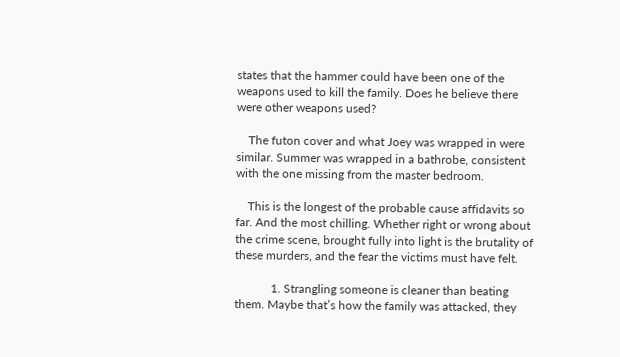states that the hammer could have been one of the weapons used to kill the family. Does he believe there were other weapons used?

    The futon cover and what Joey was wrapped in were similar. Summer was wrapped in a bathrobe, consistent with the one missing from the master bedroom.

    This is the longest of the probable cause affidavits so far. And the most chilling. Whether right or wrong about the crime scene, brought fully into light is the brutality of these murders, and the fear the victims must have felt.

            1. Strangling someone is cleaner than beating them. Maybe that’s how the family was attacked, they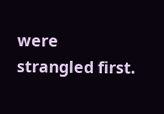were strangled first.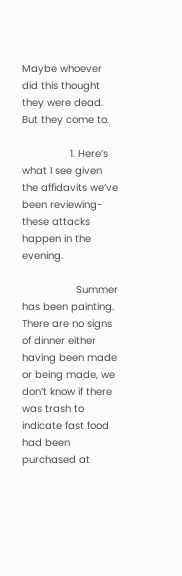Maybe whoever did this thought they were dead. But they come to.

                1. Here’s what I see given the affidavits we’ve been reviewing-these attacks happen in the evening.

                  Summer has been painting. There are no signs of dinner either having been made or being made, we don’t know if there was trash to indicate fast food had been purchased at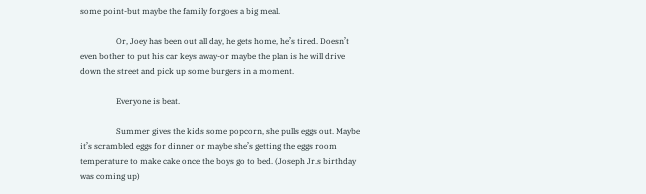some point-but maybe the family forgoes a big meal.

                  Or, Joey has been out all day, he gets home, he’s tired. Doesn’t even bother to put his car keys away-or maybe the plan is he will drive down the street and pick up some burgers in a moment.

                  Everyone is beat.

                  Summer gives the kids some popcorn, she pulls eggs out. Maybe it’s scrambled eggs for dinner or maybe she’s getting the eggs room temperature to make cake once the boys go to bed. (Joseph Jr.s birthday was coming up)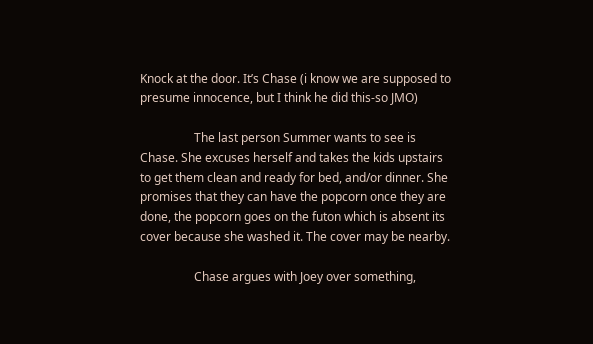Knock at the door. It’s Chase (i know we are supposed to presume innocence, but I think he did this-so JMO)

                  The last person Summer wants to see is Chase. She excuses herself and takes the kids upstairs to get them clean and ready for bed, and/or dinner. She promises that they can have the popcorn once they are done, the popcorn goes on the futon which is absent its cover because she washed it. The cover may be nearby.

                  Chase argues with Joey over something,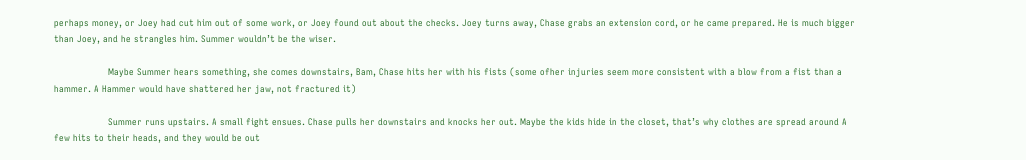perhaps money, or Joey had cut him out of some work, or Joey found out about the checks. Joey turns away, Chase grabs an extension cord, or he came prepared. He is much bigger than Joey, and he strangles him. Summer wouldn’t be the wiser.

                  Maybe Summer hears something, she comes downstairs, Bam, Chase hits her with his fists (some ofher injuries seem more consistent with a blow from a fist than a hammer. A Hammer would have shattered her jaw, not fractured it)

                  Summer runs upstairs. A small fight ensues. Chase pulls her downstairs and knocks her out. Maybe the kids hide in the closet, that’s why clothes are spread around A few hits to their heads, and they would be out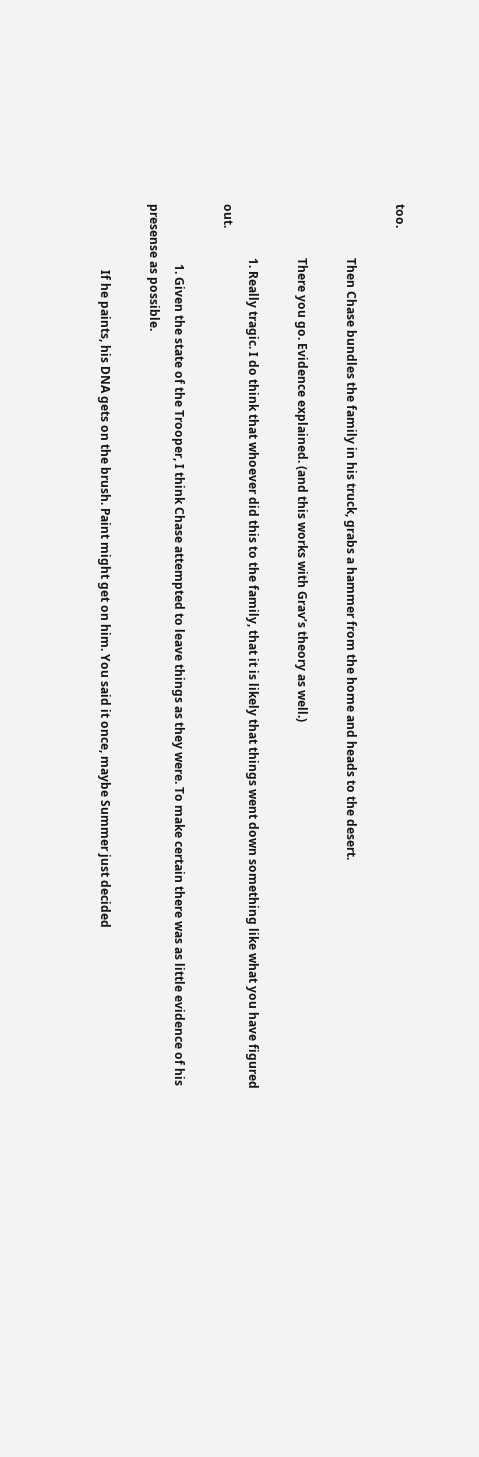too.

                  Then Chase bundles the family in his truck, grabs a hammer from the home and heads to the desert.

                  There you go. Evidence explained. (and this works with Grav’s theory as well.)

                  1. Really tragic. I do think that whoever did this to the family, that it is likely that things went down something like what you have figured out.

                    1. Given the state of the Trooper, I think Chase attempted to leave things as they were. To make certain there was as little evidence of his presense as possible.

                      If he paints, his DNA gets on the brush. Paint might get on him. You said it once, maybe Summer just decided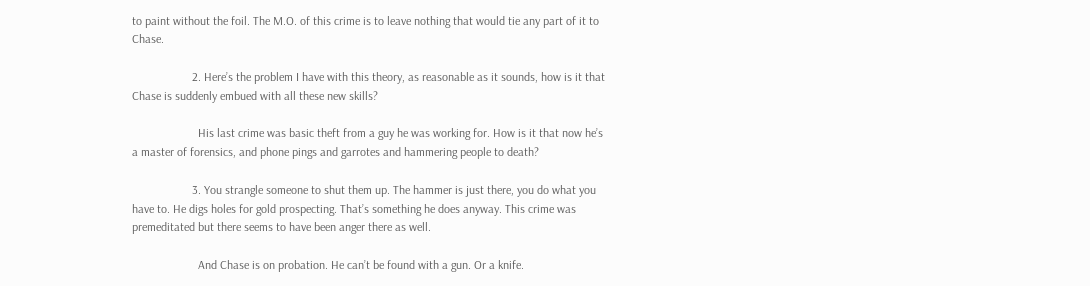to paint without the foil. The M.O. of this crime is to leave nothing that would tie any part of it to Chase.

                    2. Here’s the problem I have with this theory, as reasonable as it sounds, how is it that Chase is suddenly embued with all these new skills?

                      His last crime was basic theft from a guy he was working for. How is it that now he’s a master of forensics, and phone pings and garrotes and hammering people to death?

                    3. You strangle someone to shut them up. The hammer is just there, you do what you have to. He digs holes for gold prospecting. That’s something he does anyway. This crime was premeditated but there seems to have been anger there as well.

                      And Chase is on probation. He can’t be found with a gun. Or a knife.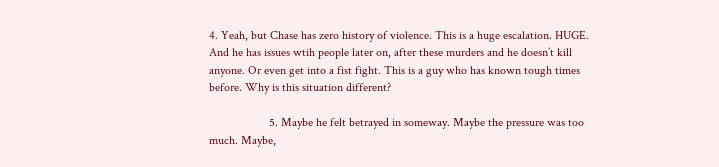4. Yeah, but Chase has zero history of violence. This is a huge escalation. HUGE. And he has issues wtih people later on, after these murders and he doesn’t kill anyone. Or even get into a fist fight. This is a guy who has known tough times before. Why is this situation different?

                    5. Maybe he felt betrayed in someway. Maybe the pressure was too much. Maybe,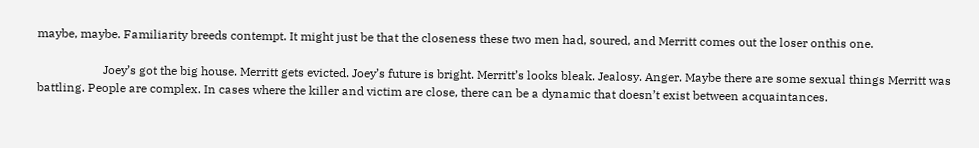maybe, maybe. Familiarity breeds contempt. It might just be that the closeness these two men had, soured, and Merritt comes out the loser onthis one.

                      Joey’s got the big house. Merritt gets evicted. Joey’s future is bright. Merritt’s looks bleak. Jealosy. Anger. Maybe there are some sexual things Merritt was battling. People are complex. In cases where the killer and victim are close, there can be a dynamic that doesn’t exist between acquaintances.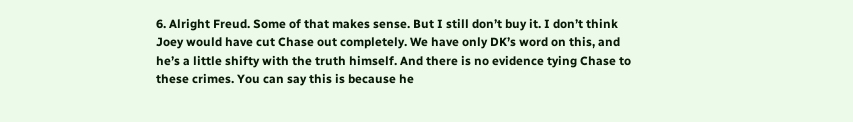6. Alright Freud. Some of that makes sense. But I still don’t buy it. I don’t think Joey would have cut Chase out completely. We have only DK’s word on this, and he’s a little shifty with the truth himself. And there is no evidence tying Chase to these crimes. You can say this is because he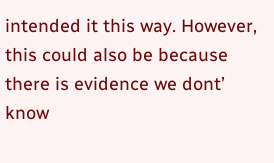intended it this way. However, this could also be because there is evidence we dont’ know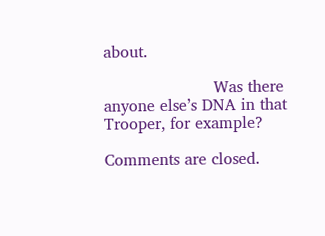about.

                      Was there anyone else’s DNA in that Trooper, for example?

Comments are closed.